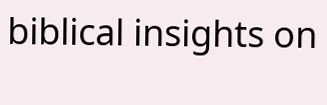biblical insights on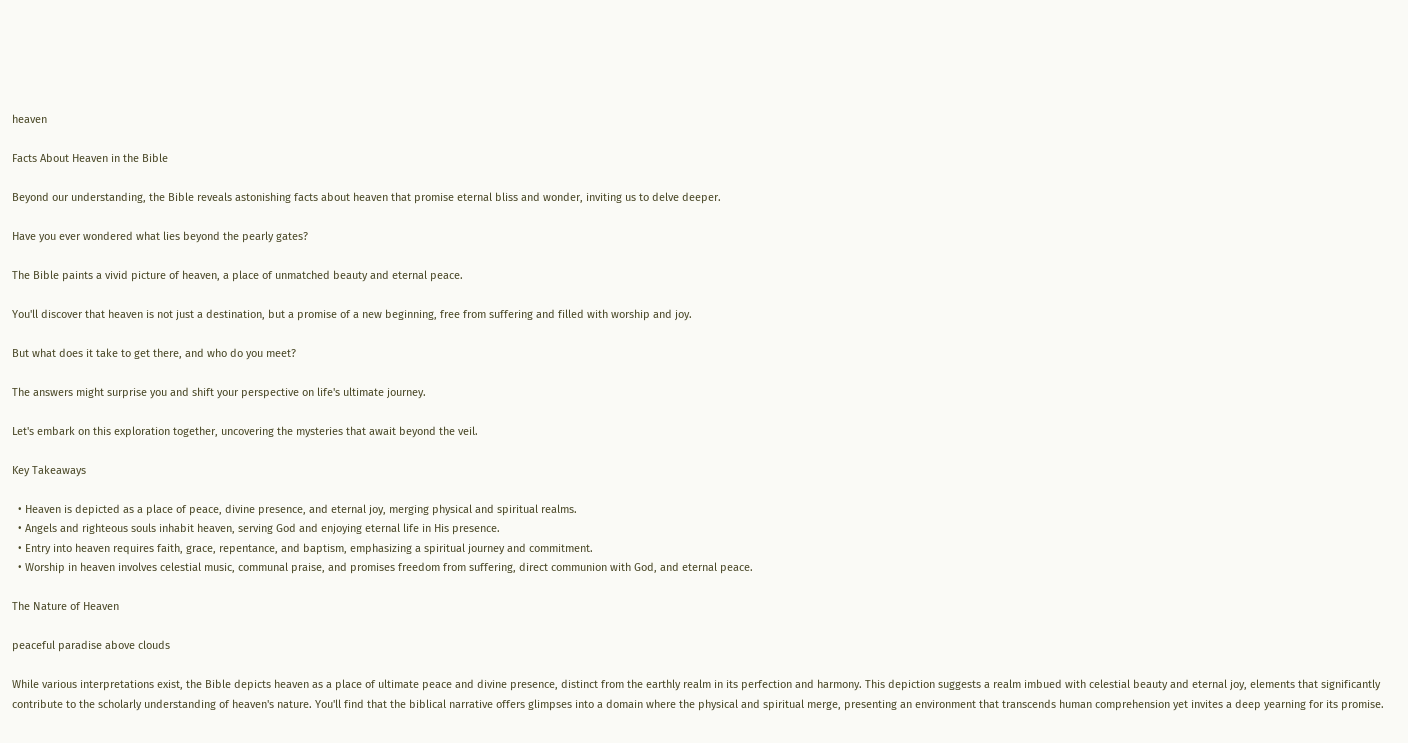heaven

Facts About Heaven in the Bible

Beyond our understanding, the Bible reveals astonishing facts about heaven that promise eternal bliss and wonder, inviting us to delve deeper.

Have you ever wondered what lies beyond the pearly gates?

The Bible paints a vivid picture of heaven, a place of unmatched beauty and eternal peace.

You'll discover that heaven is not just a destination, but a promise of a new beginning, free from suffering and filled with worship and joy.

But what does it take to get there, and who do you meet?

The answers might surprise you and shift your perspective on life's ultimate journey.

Let's embark on this exploration together, uncovering the mysteries that await beyond the veil.

Key Takeaways

  • Heaven is depicted as a place of peace, divine presence, and eternal joy, merging physical and spiritual realms.
  • Angels and righteous souls inhabit heaven, serving God and enjoying eternal life in His presence.
  • Entry into heaven requires faith, grace, repentance, and baptism, emphasizing a spiritual journey and commitment.
  • Worship in heaven involves celestial music, communal praise, and promises freedom from suffering, direct communion with God, and eternal peace.

The Nature of Heaven

peaceful paradise above clouds

While various interpretations exist, the Bible depicts heaven as a place of ultimate peace and divine presence, distinct from the earthly realm in its perfection and harmony. This depiction suggests a realm imbued with celestial beauty and eternal joy, elements that significantly contribute to the scholarly understanding of heaven's nature. You'll find that the biblical narrative offers glimpses into a domain where the physical and spiritual merge, presenting an environment that transcends human comprehension yet invites a deep yearning for its promise.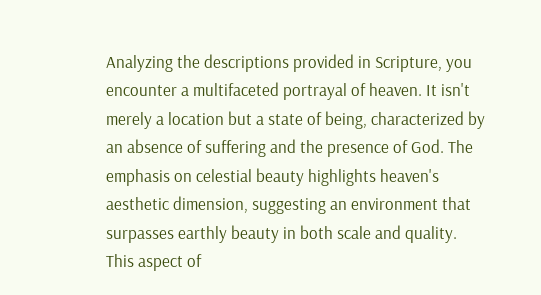Analyzing the descriptions provided in Scripture, you encounter a multifaceted portrayal of heaven. It isn't merely a location but a state of being, characterized by an absence of suffering and the presence of God. The emphasis on celestial beauty highlights heaven's aesthetic dimension, suggesting an environment that surpasses earthly beauty in both scale and quality. This aspect of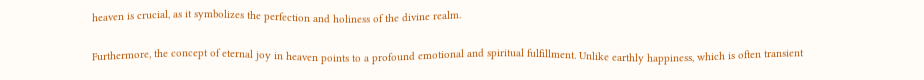heaven is crucial, as it symbolizes the perfection and holiness of the divine realm.

Furthermore, the concept of eternal joy in heaven points to a profound emotional and spiritual fulfillment. Unlike earthly happiness, which is often transient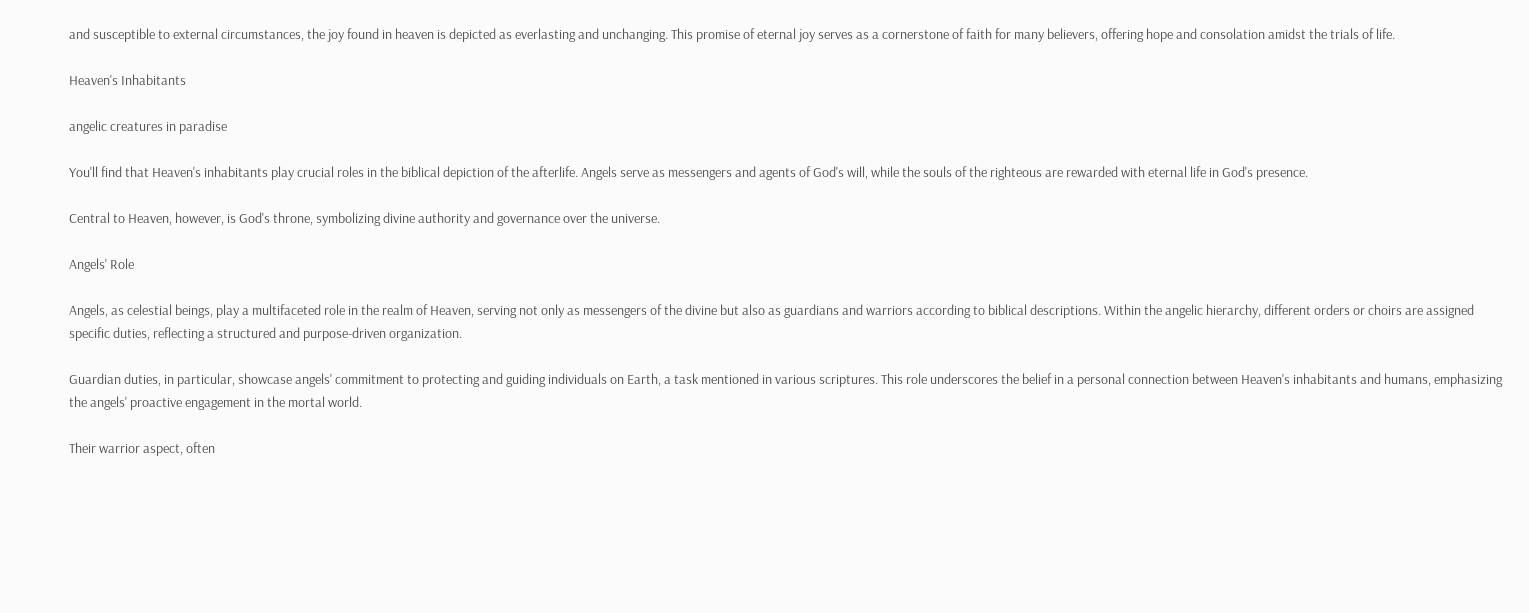and susceptible to external circumstances, the joy found in heaven is depicted as everlasting and unchanging. This promise of eternal joy serves as a cornerstone of faith for many believers, offering hope and consolation amidst the trials of life.

Heaven's Inhabitants

angelic creatures in paradise

You'll find that Heaven's inhabitants play crucial roles in the biblical depiction of the afterlife. Angels serve as messengers and agents of God's will, while the souls of the righteous are rewarded with eternal life in God's presence.

Central to Heaven, however, is God's throne, symbolizing divine authority and governance over the universe.

Angels' Role

Angels, as celestial beings, play a multifaceted role in the realm of Heaven, serving not only as messengers of the divine but also as guardians and warriors according to biblical descriptions. Within the angelic hierarchy, different orders or choirs are assigned specific duties, reflecting a structured and purpose-driven organization.

Guardian duties, in particular, showcase angels' commitment to protecting and guiding individuals on Earth, a task mentioned in various scriptures. This role underscores the belief in a personal connection between Heaven's inhabitants and humans, emphasizing the angels' proactive engagement in the mortal world.

Their warrior aspect, often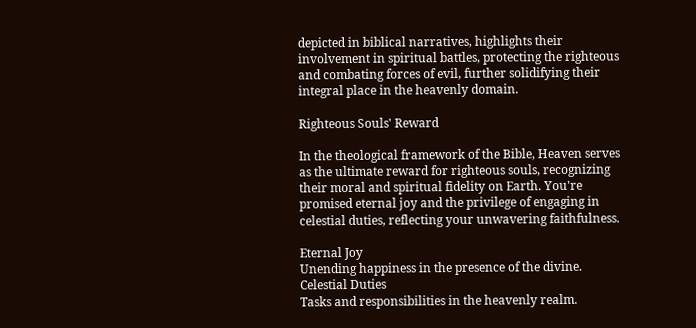depicted in biblical narratives, highlights their involvement in spiritual battles, protecting the righteous and combating forces of evil, further solidifying their integral place in the heavenly domain.

Righteous Souls' Reward

In the theological framework of the Bible, Heaven serves as the ultimate reward for righteous souls, recognizing their moral and spiritual fidelity on Earth. You're promised eternal joy and the privilege of engaging in celestial duties, reflecting your unwavering faithfulness.

Eternal Joy
Unending happiness in the presence of the divine.
Celestial Duties
Tasks and responsibilities in the heavenly realm.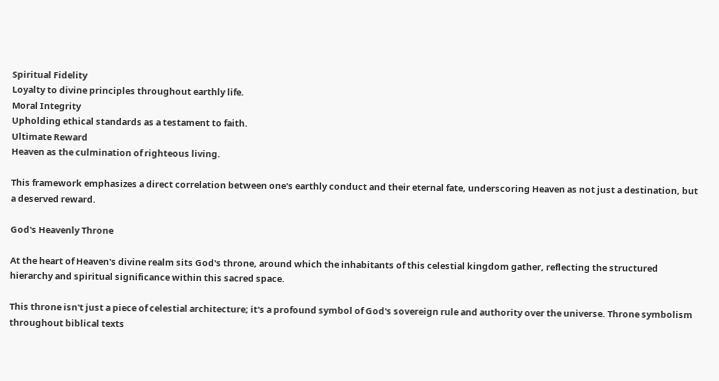Spiritual Fidelity
Loyalty to divine principles throughout earthly life.
Moral Integrity
Upholding ethical standards as a testament to faith.
Ultimate Reward
Heaven as the culmination of righteous living.

This framework emphasizes a direct correlation between one's earthly conduct and their eternal fate, underscoring Heaven as not just a destination, but a deserved reward.

God's Heavenly Throne

At the heart of Heaven's divine realm sits God's throne, around which the inhabitants of this celestial kingdom gather, reflecting the structured hierarchy and spiritual significance within this sacred space.

This throne isn't just a piece of celestial architecture; it's a profound symbol of God's sovereign rule and authority over the universe. Throne symbolism throughout biblical texts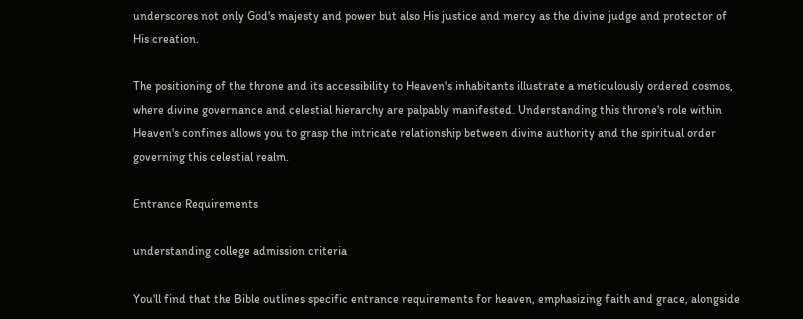underscores not only God's majesty and power but also His justice and mercy as the divine judge and protector of His creation.

The positioning of the throne and its accessibility to Heaven's inhabitants illustrate a meticulously ordered cosmos, where divine governance and celestial hierarchy are palpably manifested. Understanding this throne's role within Heaven's confines allows you to grasp the intricate relationship between divine authority and the spiritual order governing this celestial realm.

Entrance Requirements

understanding college admission criteria

You'll find that the Bible outlines specific entrance requirements for heaven, emphasizing faith and grace, alongside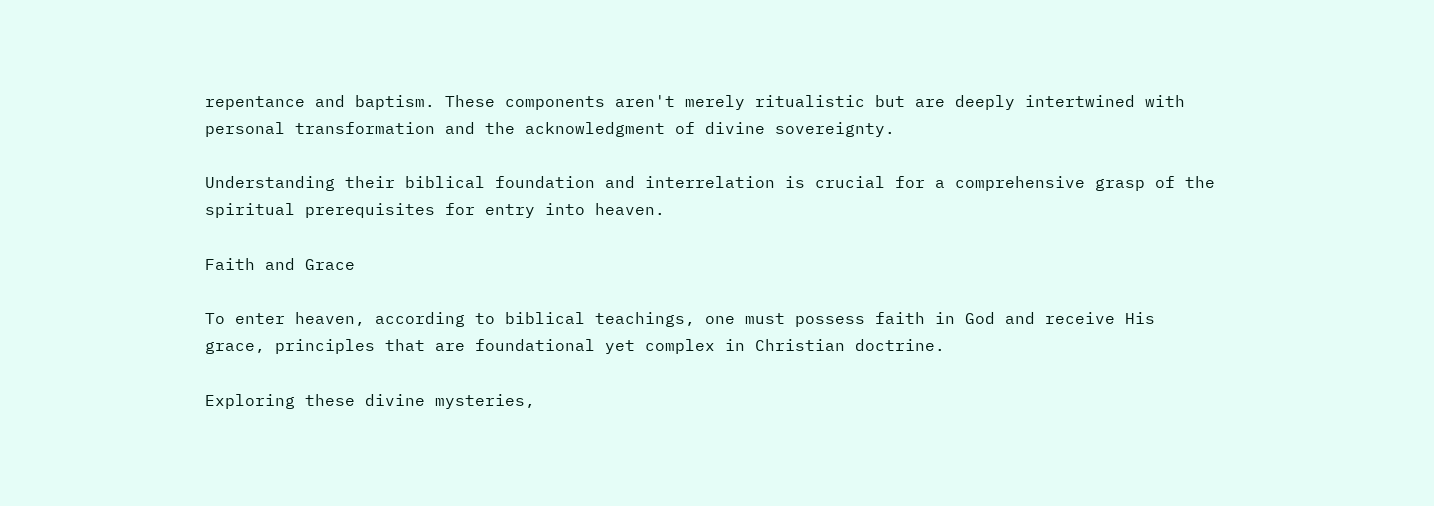repentance and baptism. These components aren't merely ritualistic but are deeply intertwined with personal transformation and the acknowledgment of divine sovereignty.

Understanding their biblical foundation and interrelation is crucial for a comprehensive grasp of the spiritual prerequisites for entry into heaven.

Faith and Grace

To enter heaven, according to biblical teachings, one must possess faith in God and receive His grace, principles that are foundational yet complex in Christian doctrine.

Exploring these divine mysteries,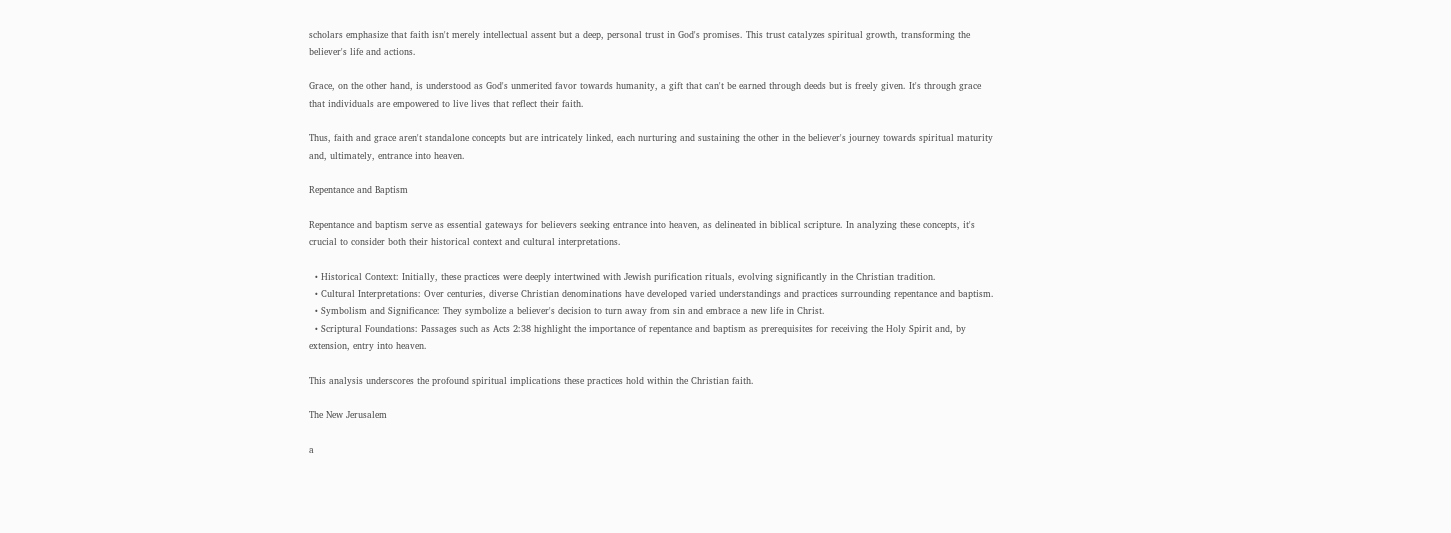scholars emphasize that faith isn't merely intellectual assent but a deep, personal trust in God's promises. This trust catalyzes spiritual growth, transforming the believer's life and actions.

Grace, on the other hand, is understood as God's unmerited favor towards humanity, a gift that can't be earned through deeds but is freely given. It's through grace that individuals are empowered to live lives that reflect their faith.

Thus, faith and grace aren't standalone concepts but are intricately linked, each nurturing and sustaining the other in the believer's journey towards spiritual maturity and, ultimately, entrance into heaven.

Repentance and Baptism

Repentance and baptism serve as essential gateways for believers seeking entrance into heaven, as delineated in biblical scripture. In analyzing these concepts, it's crucial to consider both their historical context and cultural interpretations.

  • Historical Context: Initially, these practices were deeply intertwined with Jewish purification rituals, evolving significantly in the Christian tradition.
  • Cultural Interpretations: Over centuries, diverse Christian denominations have developed varied understandings and practices surrounding repentance and baptism.
  • Symbolism and Significance: They symbolize a believer's decision to turn away from sin and embrace a new life in Christ.
  • Scriptural Foundations: Passages such as Acts 2:38 highlight the importance of repentance and baptism as prerequisites for receiving the Holy Spirit and, by extension, entry into heaven.

This analysis underscores the profound spiritual implications these practices hold within the Christian faith.

The New Jerusalem

a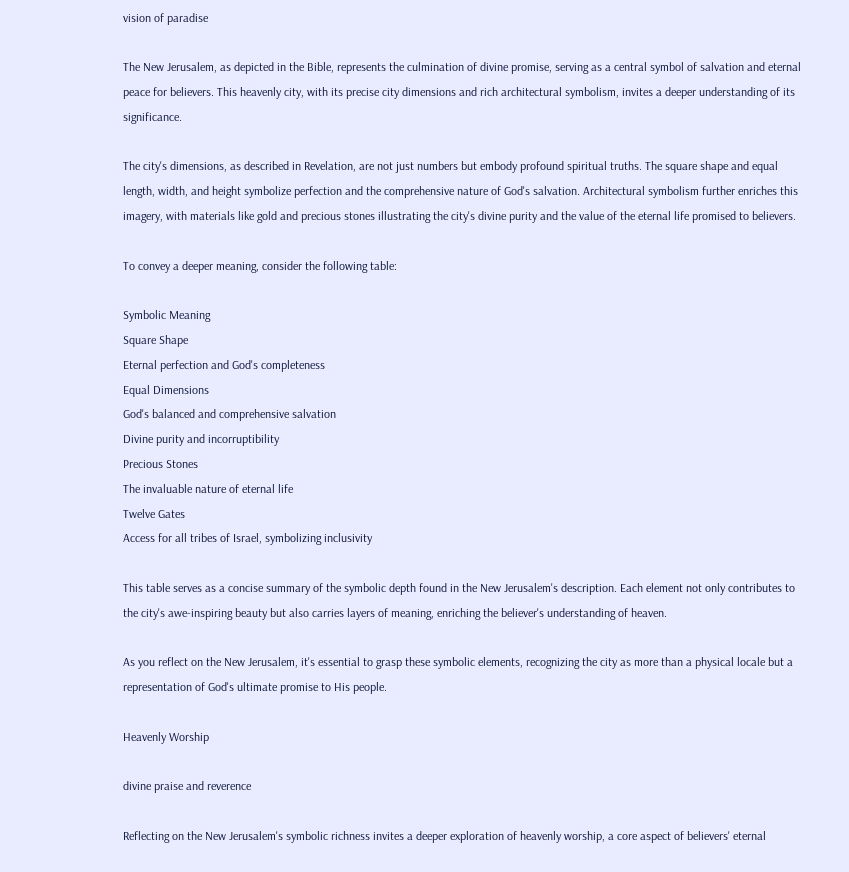vision of paradise

The New Jerusalem, as depicted in the Bible, represents the culmination of divine promise, serving as a central symbol of salvation and eternal peace for believers. This heavenly city, with its precise city dimensions and rich architectural symbolism, invites a deeper understanding of its significance.

The city's dimensions, as described in Revelation, are not just numbers but embody profound spiritual truths. The square shape and equal length, width, and height symbolize perfection and the comprehensive nature of God's salvation. Architectural symbolism further enriches this imagery, with materials like gold and precious stones illustrating the city's divine purity and the value of the eternal life promised to believers.

To convey a deeper meaning, consider the following table:

Symbolic Meaning
Square Shape
Eternal perfection and God's completeness
Equal Dimensions
God's balanced and comprehensive salvation
Divine purity and incorruptibility
Precious Stones
The invaluable nature of eternal life
Twelve Gates
Access for all tribes of Israel, symbolizing inclusivity

This table serves as a concise summary of the symbolic depth found in the New Jerusalem's description. Each element not only contributes to the city's awe-inspiring beauty but also carries layers of meaning, enriching the believer's understanding of heaven.

As you reflect on the New Jerusalem, it's essential to grasp these symbolic elements, recognizing the city as more than a physical locale but a representation of God's ultimate promise to His people.

Heavenly Worship

divine praise and reverence

Reflecting on the New Jerusalem's symbolic richness invites a deeper exploration of heavenly worship, a core aspect of believers' eternal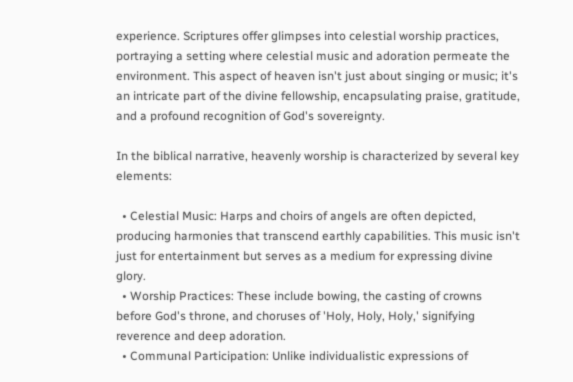experience. Scriptures offer glimpses into celestial worship practices, portraying a setting where celestial music and adoration permeate the environment. This aspect of heaven isn't just about singing or music; it's an intricate part of the divine fellowship, encapsulating praise, gratitude, and a profound recognition of God's sovereignty.

In the biblical narrative, heavenly worship is characterized by several key elements:

  • Celestial Music: Harps and choirs of angels are often depicted, producing harmonies that transcend earthly capabilities. This music isn't just for entertainment but serves as a medium for expressing divine glory.
  • Worship Practices: These include bowing, the casting of crowns before God's throne, and choruses of 'Holy, Holy, Holy,' signifying reverence and deep adoration.
  • Communal Participation: Unlike individualistic expressions of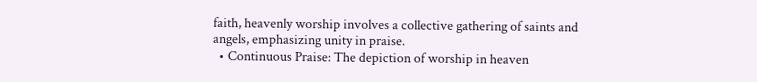faith, heavenly worship involves a collective gathering of saints and angels, emphasizing unity in praise.
  • Continuous Praise: The depiction of worship in heaven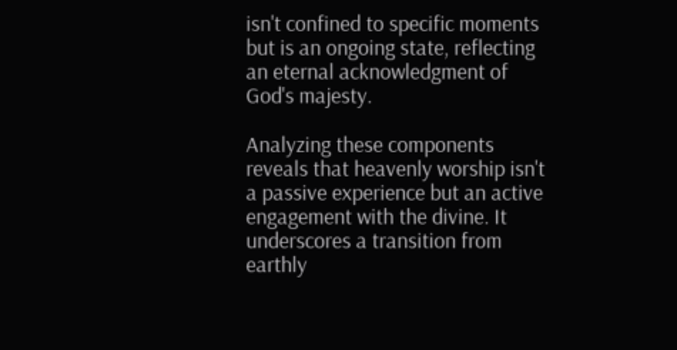isn't confined to specific moments but is an ongoing state, reflecting an eternal acknowledgment of God's majesty.

Analyzing these components reveals that heavenly worship isn't a passive experience but an active engagement with the divine. It underscores a transition from earthly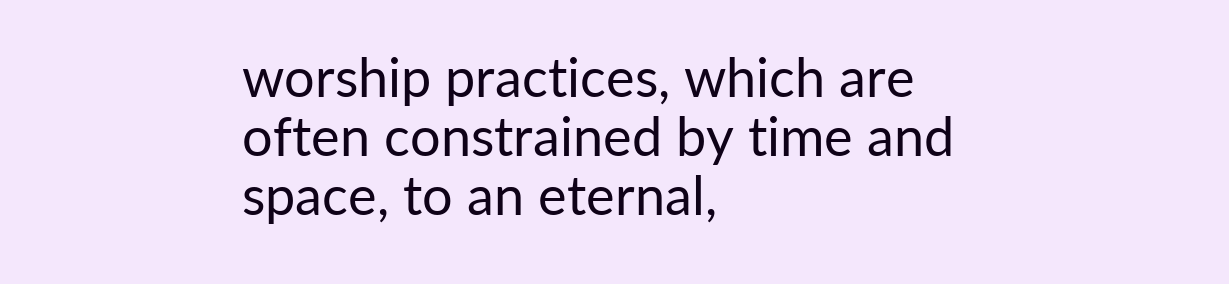worship practices, which are often constrained by time and space, to an eternal,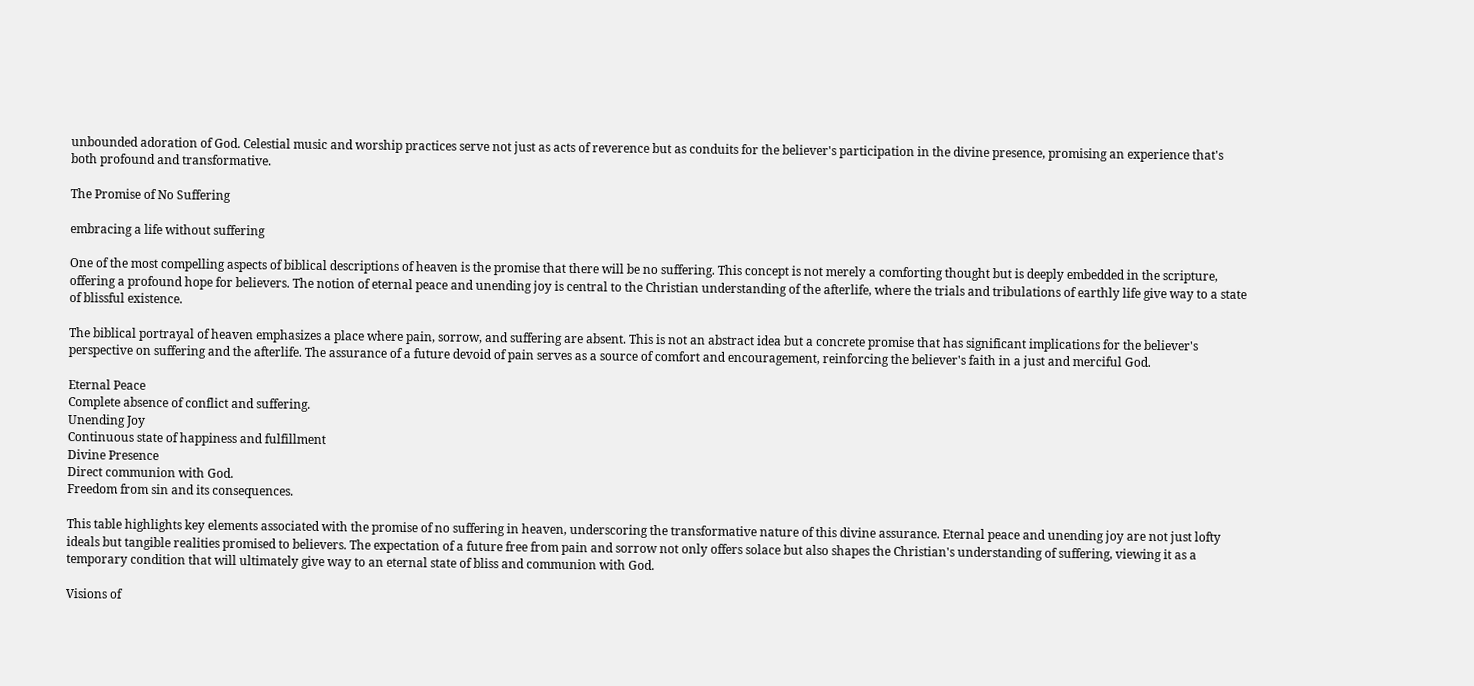unbounded adoration of God. Celestial music and worship practices serve not just as acts of reverence but as conduits for the believer's participation in the divine presence, promising an experience that's both profound and transformative.

The Promise of No Suffering

embracing a life without suffering

One of the most compelling aspects of biblical descriptions of heaven is the promise that there will be no suffering. This concept is not merely a comforting thought but is deeply embedded in the scripture, offering a profound hope for believers. The notion of eternal peace and unending joy is central to the Christian understanding of the afterlife, where the trials and tribulations of earthly life give way to a state of blissful existence.

The biblical portrayal of heaven emphasizes a place where pain, sorrow, and suffering are absent. This is not an abstract idea but a concrete promise that has significant implications for the believer's perspective on suffering and the afterlife. The assurance of a future devoid of pain serves as a source of comfort and encouragement, reinforcing the believer's faith in a just and merciful God.

Eternal Peace
Complete absence of conflict and suffering.
Unending Joy
Continuous state of happiness and fulfillment
Divine Presence
Direct communion with God.
Freedom from sin and its consequences.

This table highlights key elements associated with the promise of no suffering in heaven, underscoring the transformative nature of this divine assurance. Eternal peace and unending joy are not just lofty ideals but tangible realities promised to believers. The expectation of a future free from pain and sorrow not only offers solace but also shapes the Christian's understanding of suffering, viewing it as a temporary condition that will ultimately give way to an eternal state of bliss and communion with God.

Visions of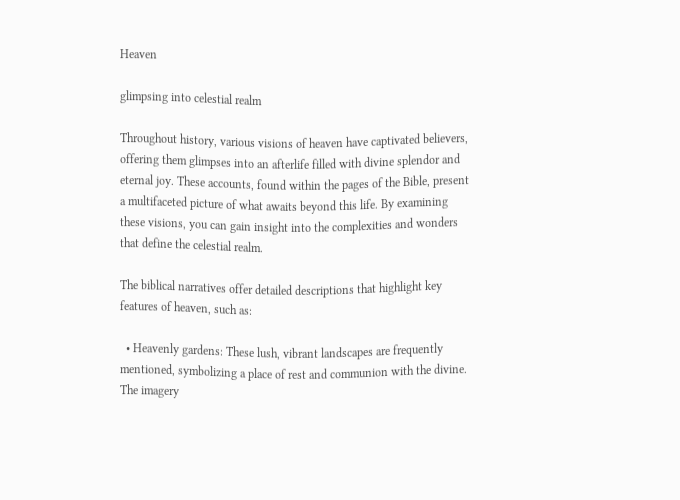Heaven

glimpsing into celestial realm

Throughout history, various visions of heaven have captivated believers, offering them glimpses into an afterlife filled with divine splendor and eternal joy. These accounts, found within the pages of the Bible, present a multifaceted picture of what awaits beyond this life. By examining these visions, you can gain insight into the complexities and wonders that define the celestial realm.

The biblical narratives offer detailed descriptions that highlight key features of heaven, such as:

  • Heavenly gardens: These lush, vibrant landscapes are frequently mentioned, symbolizing a place of rest and communion with the divine. The imagery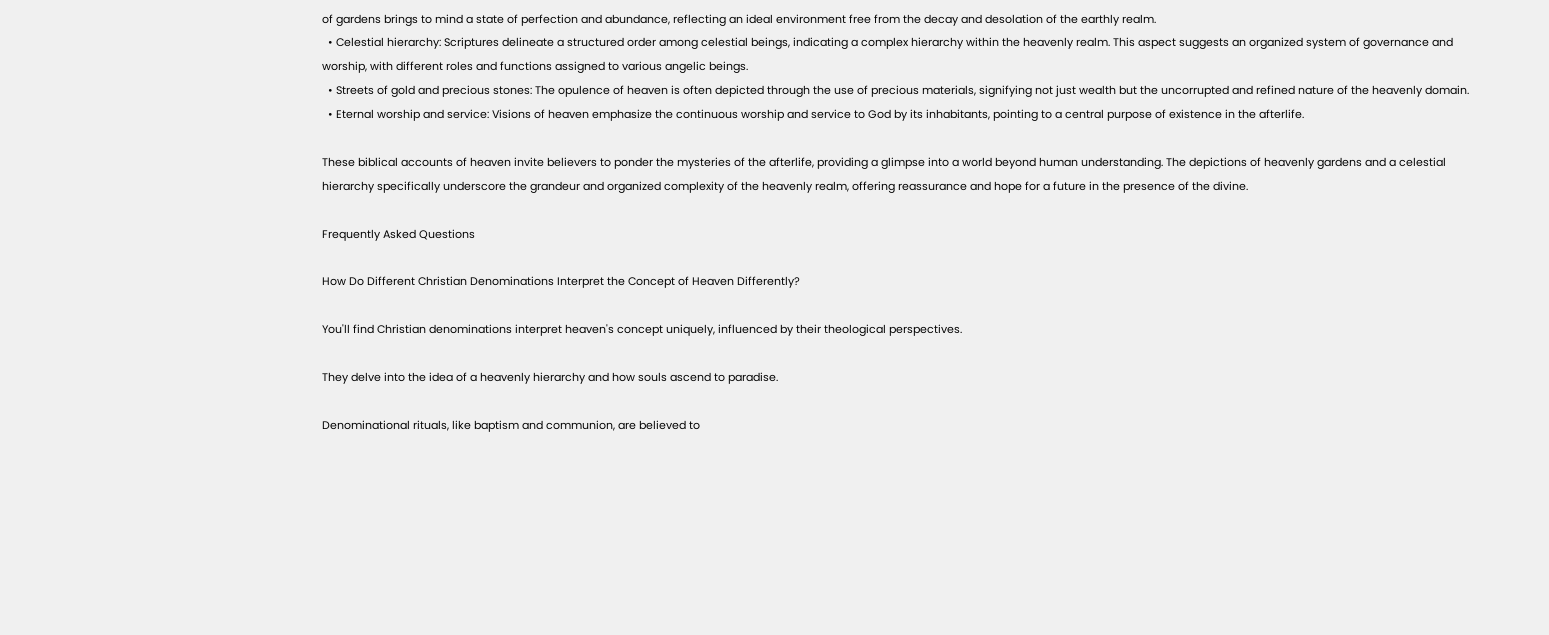of gardens brings to mind a state of perfection and abundance, reflecting an ideal environment free from the decay and desolation of the earthly realm.
  • Celestial hierarchy: Scriptures delineate a structured order among celestial beings, indicating a complex hierarchy within the heavenly realm. This aspect suggests an organized system of governance and worship, with different roles and functions assigned to various angelic beings.
  • Streets of gold and precious stones: The opulence of heaven is often depicted through the use of precious materials, signifying not just wealth but the uncorrupted and refined nature of the heavenly domain.
  • Eternal worship and service: Visions of heaven emphasize the continuous worship and service to God by its inhabitants, pointing to a central purpose of existence in the afterlife.

These biblical accounts of heaven invite believers to ponder the mysteries of the afterlife, providing a glimpse into a world beyond human understanding. The depictions of heavenly gardens and a celestial hierarchy specifically underscore the grandeur and organized complexity of the heavenly realm, offering reassurance and hope for a future in the presence of the divine.

Frequently Asked Questions

How Do Different Christian Denominations Interpret the Concept of Heaven Differently?

You'll find Christian denominations interpret heaven's concept uniquely, influenced by their theological perspectives.

They delve into the idea of a heavenly hierarchy and how souls ascend to paradise.

Denominational rituals, like baptism and communion, are believed to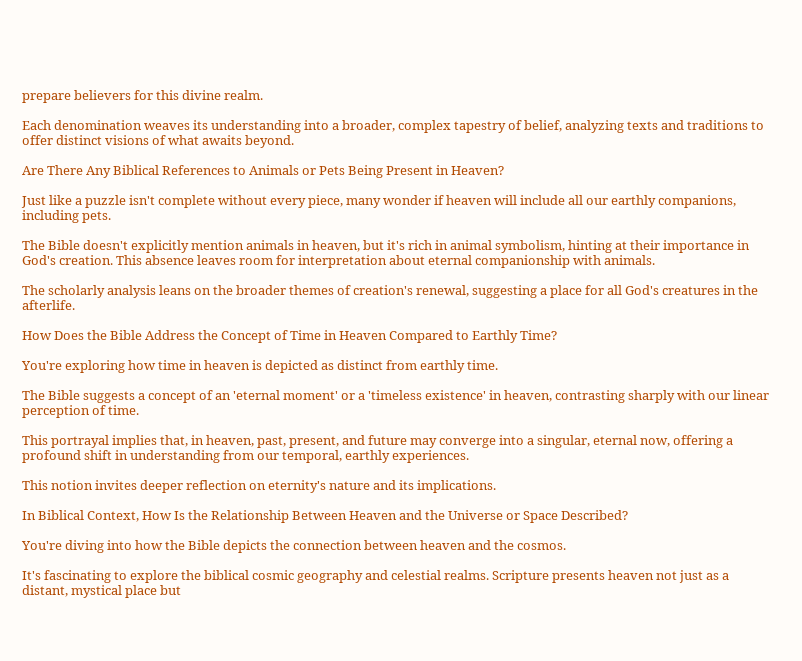prepare believers for this divine realm.

Each denomination weaves its understanding into a broader, complex tapestry of belief, analyzing texts and traditions to offer distinct visions of what awaits beyond.

Are There Any Biblical References to Animals or Pets Being Present in Heaven?

Just like a puzzle isn't complete without every piece, many wonder if heaven will include all our earthly companions, including pets.

The Bible doesn't explicitly mention animals in heaven, but it's rich in animal symbolism, hinting at their importance in God's creation. This absence leaves room for interpretation about eternal companionship with animals.

The scholarly analysis leans on the broader themes of creation's renewal, suggesting a place for all God's creatures in the afterlife.

How Does the Bible Address the Concept of Time in Heaven Compared to Earthly Time?

You're exploring how time in heaven is depicted as distinct from earthly time.

The Bible suggests a concept of an 'eternal moment' or a 'timeless existence' in heaven, contrasting sharply with our linear perception of time.

This portrayal implies that, in heaven, past, present, and future may converge into a singular, eternal now, offering a profound shift in understanding from our temporal, earthly experiences.

This notion invites deeper reflection on eternity's nature and its implications.

In Biblical Context, How Is the Relationship Between Heaven and the Universe or Space Described?

You're diving into how the Bible depicts the connection between heaven and the cosmos.

It's fascinating to explore the biblical cosmic geography and celestial realms. Scripture presents heaven not just as a distant, mystical place but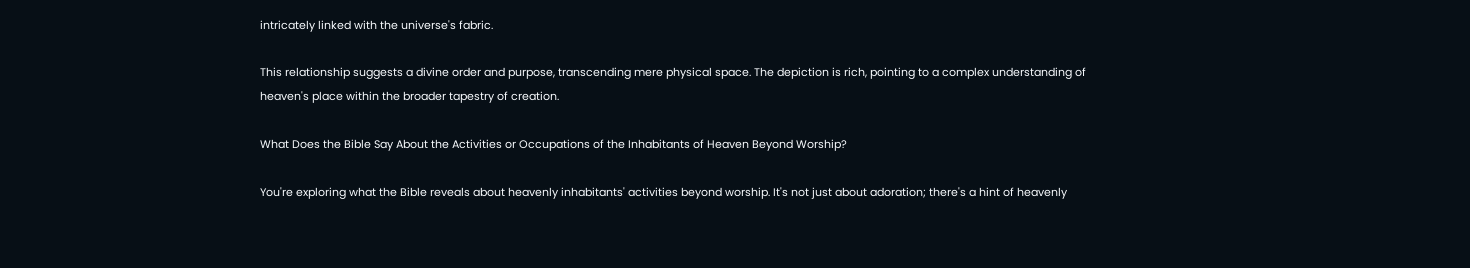intricately linked with the universe's fabric.

This relationship suggests a divine order and purpose, transcending mere physical space. The depiction is rich, pointing to a complex understanding of heaven's place within the broader tapestry of creation.

What Does the Bible Say About the Activities or Occupations of the Inhabitants of Heaven Beyond Worship?

You're exploring what the Bible reveals about heavenly inhabitants' activities beyond worship. It's not just about adoration; there's a hint of heavenly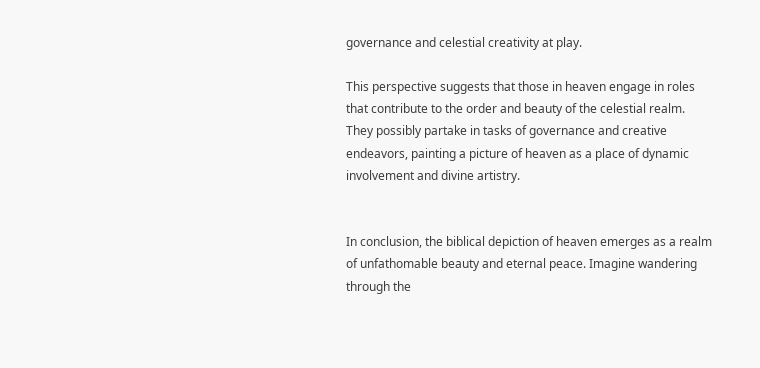governance and celestial creativity at play.

This perspective suggests that those in heaven engage in roles that contribute to the order and beauty of the celestial realm. They possibly partake in tasks of governance and creative endeavors, painting a picture of heaven as a place of dynamic involvement and divine artistry.


In conclusion, the biblical depiction of heaven emerges as a realm of unfathomable beauty and eternal peace. Imagine wandering through the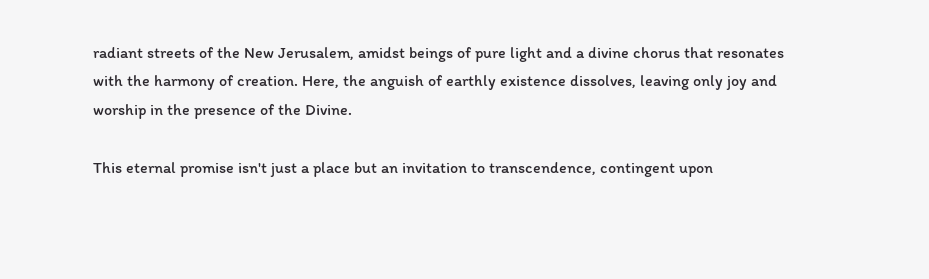radiant streets of the New Jerusalem, amidst beings of pure light and a divine chorus that resonates with the harmony of creation. Here, the anguish of earthly existence dissolves, leaving only joy and worship in the presence of the Divine.

This eternal promise isn't just a place but an invitation to transcendence, contingent upon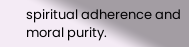spiritual adherence and moral purity.